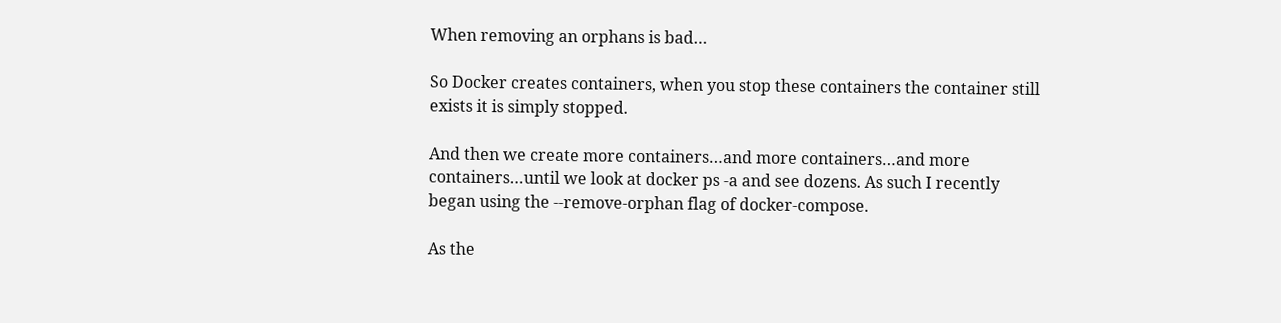When removing an orphans is bad…

So Docker creates containers, when you stop these containers the container still exists it is simply stopped.

And then we create more containers…and more containers…and more containers…until we look at docker ps -a and see dozens. As such I recently began using the --remove-orphan flag of docker-compose.

As the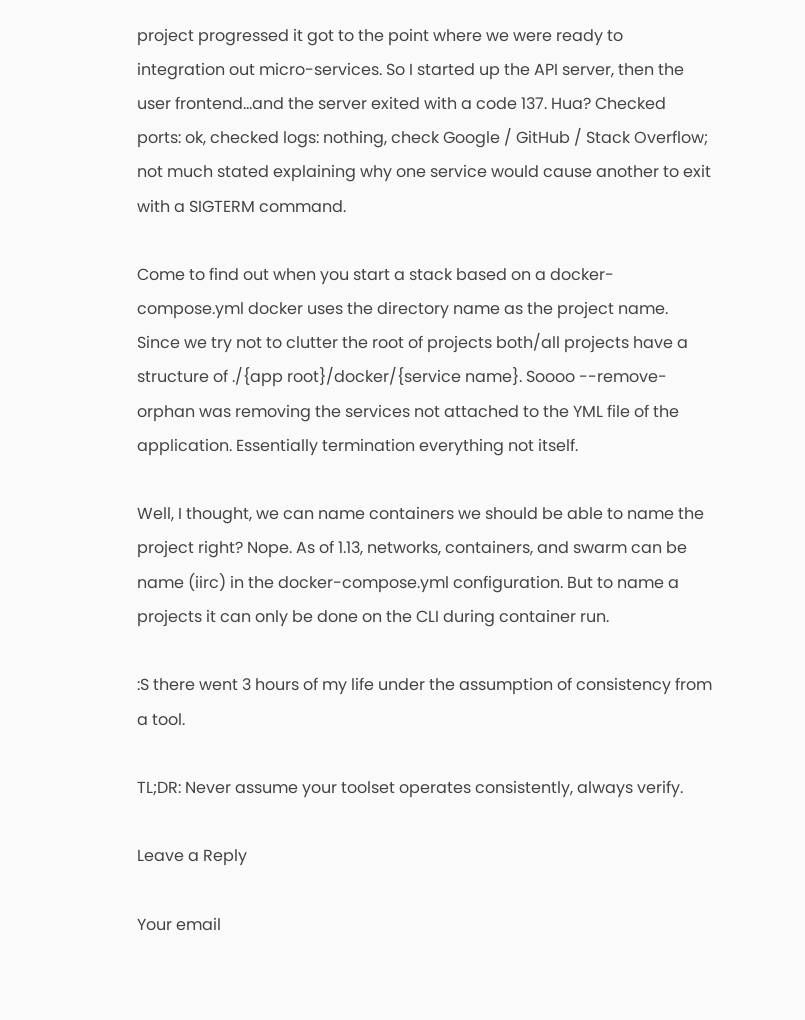project progressed it got to the point where we were ready to integration out micro-services. So I started up the API server, then the user frontend…and the server exited with a code 137. Hua? Checked ports: ok, checked logs: nothing, check Google / GitHub / Stack Overflow; not much stated explaining why one service would cause another to exit with a SIGTERM command.

Come to find out when you start a stack based on a docker-compose.yml docker uses the directory name as the project name. Since we try not to clutter the root of projects both/all projects have a structure of ./{app root}/docker/{service name}. Soooo --remove-orphan was removing the services not attached to the YML file of the application. Essentially termination everything not itself.

Well, I thought, we can name containers we should be able to name the project right? Nope. As of 1.13, networks, containers, and swarm can be name (iirc) in the docker-compose.yml configuration. But to name a  projects it can only be done on the CLI during container run.

:S there went 3 hours of my life under the assumption of consistency from a tool.

TL;DR: Never assume your toolset operates consistently, always verify.

Leave a Reply

Your email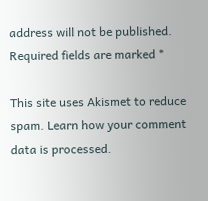address will not be published. Required fields are marked *

This site uses Akismet to reduce spam. Learn how your comment data is processed.